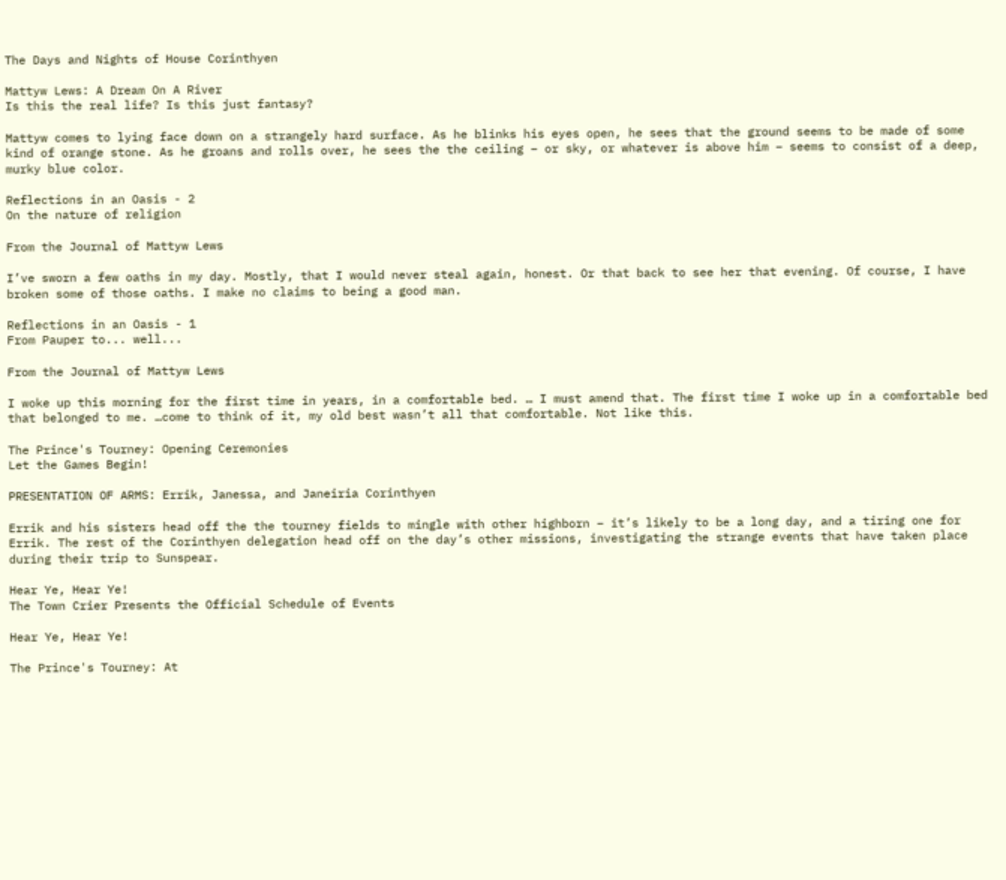The Days and Nights of House Corinthyen

Mattyw Lews: A Dream On A River
Is this the real life? Is this just fantasy?

Mattyw comes to lying face down on a strangely hard surface. As he blinks his eyes open, he sees that the ground seems to be made of some kind of orange stone. As he groans and rolls over, he sees the the ceiling – or sky, or whatever is above him – seems to consist of a deep, murky blue color.

Reflections in an Oasis - 2
On the nature of religion

From the Journal of Mattyw Lews

I’ve sworn a few oaths in my day. Mostly, that I would never steal again, honest. Or that back to see her that evening. Of course, I have broken some of those oaths. I make no claims to being a good man.

Reflections in an Oasis - 1
From Pauper to... well...

From the Journal of Mattyw Lews

I woke up this morning for the first time in years, in a comfortable bed. … I must amend that. The first time I woke up in a comfortable bed that belonged to me. …come to think of it, my old best wasn’t all that comfortable. Not like this.

The Prince's Tourney: Opening Ceremonies
Let the Games Begin!

PRESENTATION OF ARMS: Errik, Janessa, and Janeiria Corinthyen

Errik and his sisters head off the the tourney fields to mingle with other highborn – it’s likely to be a long day, and a tiring one for Errik. The rest of the Corinthyen delegation head off on the day’s other missions, investigating the strange events that have taken place during their trip to Sunspear.

Hear Ye, Hear Ye!
The Town Crier Presents the Official Schedule of Events

Hear Ye, Hear Ye!

The Prince's Tourney: At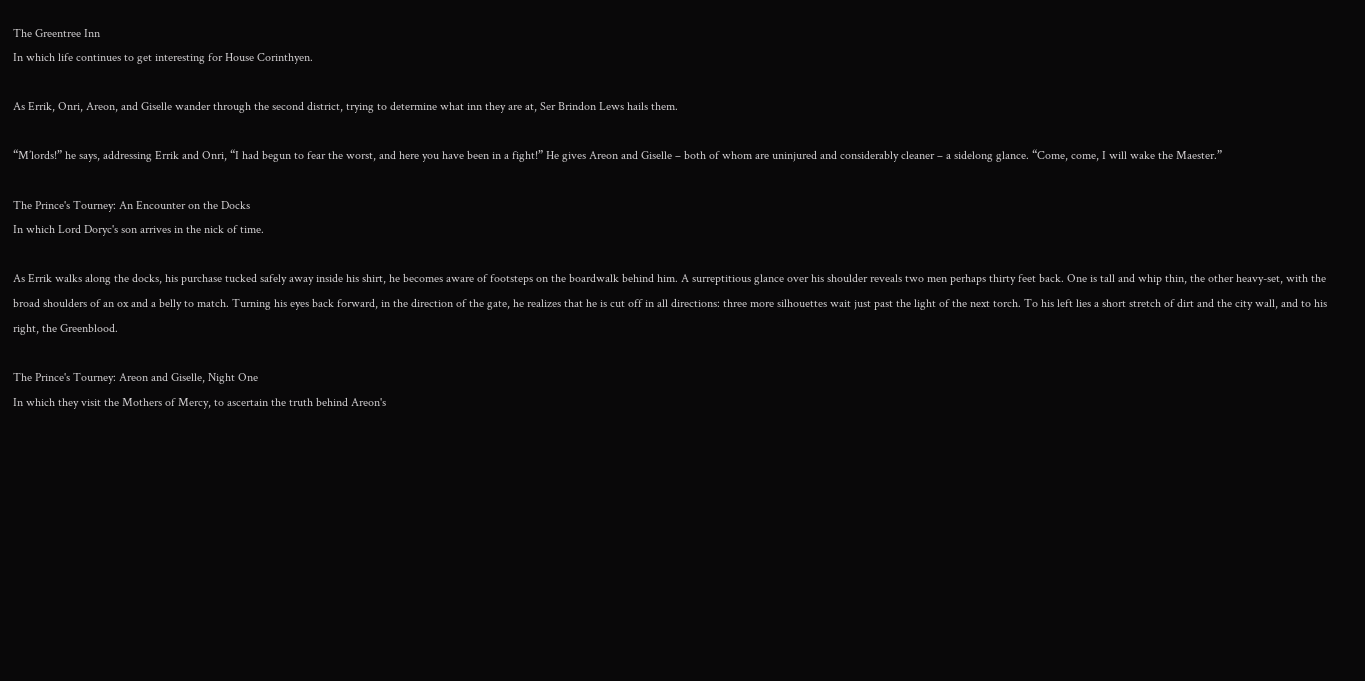The Greentree Inn
In which life continues to get interesting for House Corinthyen.

As Errik, Onri, Areon, and Giselle wander through the second district, trying to determine what inn they are at, Ser Brindon Lews hails them.

“M’lords!” he says, addressing Errik and Onri, “I had begun to fear the worst, and here you have been in a fight!” He gives Areon and Giselle – both of whom are uninjured and considerably cleaner – a sidelong glance. “Come, come, I will wake the Maester.”

The Prince's Tourney: An Encounter on the Docks
In which Lord Doryc's son arrives in the nick of time.

As Errik walks along the docks, his purchase tucked safely away inside his shirt, he becomes aware of footsteps on the boardwalk behind him. A surreptitious glance over his shoulder reveals two men perhaps thirty feet back. One is tall and whip thin, the other heavy-set, with the broad shoulders of an ox and a belly to match. Turning his eyes back forward, in the direction of the gate, he realizes that he is cut off in all directions: three more silhouettes wait just past the light of the next torch. To his left lies a short stretch of dirt and the city wall, and to his right, the Greenblood.

The Prince's Tourney: Areon and Giselle, Night One
In which they visit the Mothers of Mercy, to ascertain the truth behind Areon's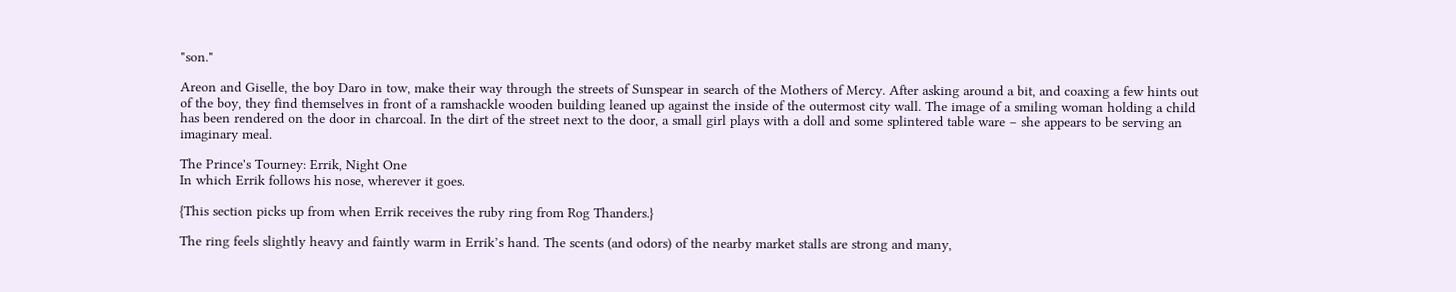"son."

Areon and Giselle, the boy Daro in tow, make their way through the streets of Sunspear in search of the Mothers of Mercy. After asking around a bit, and coaxing a few hints out of the boy, they find themselves in front of a ramshackle wooden building leaned up against the inside of the outermost city wall. The image of a smiling woman holding a child has been rendered on the door in charcoal. In the dirt of the street next to the door, a small girl plays with a doll and some splintered table ware – she appears to be serving an imaginary meal.

The Prince's Tourney: Errik, Night One
In which Errik follows his nose, wherever it goes.

{This section picks up from when Errik receives the ruby ring from Rog Thanders.}

The ring feels slightly heavy and faintly warm in Errik’s hand. The scents (and odors) of the nearby market stalls are strong and many,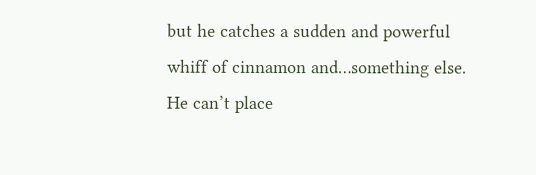but he catches a sudden and powerful whiff of cinnamon and…something else. He can’t place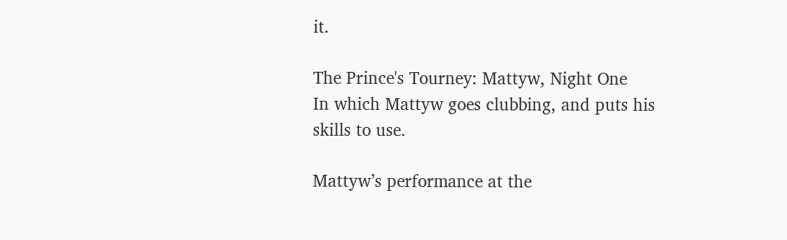it.

The Prince's Tourney: Mattyw, Night One
In which Mattyw goes clubbing, and puts his skills to use.

Mattyw’s performance at the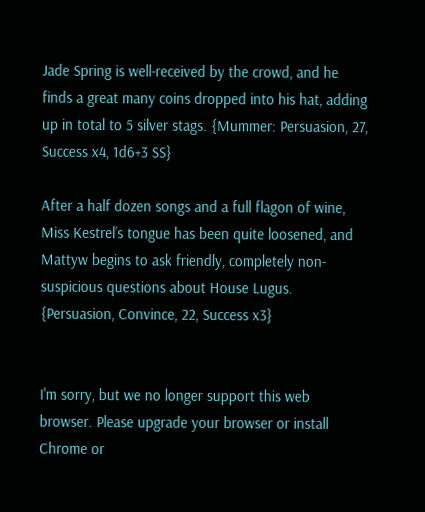Jade Spring is well-received by the crowd, and he finds a great many coins dropped into his hat, adding up in total to 5 silver stags. {Mummer: Persuasion, 27, Success x4, 1d6+3 SS}

After a half dozen songs and a full flagon of wine, Miss Kestrel’s tongue has been quite loosened, and Mattyw begins to ask friendly, completely non-suspicious questions about House Lugus. {Persuasion, Convince, 22, Success x3}


I'm sorry, but we no longer support this web browser. Please upgrade your browser or install Chrome or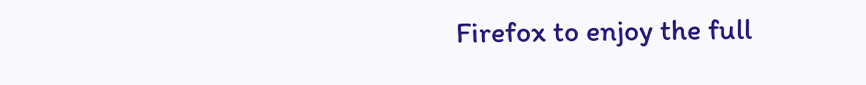Firefox to enjoy the full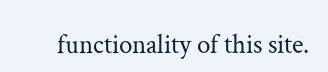functionality of this site.